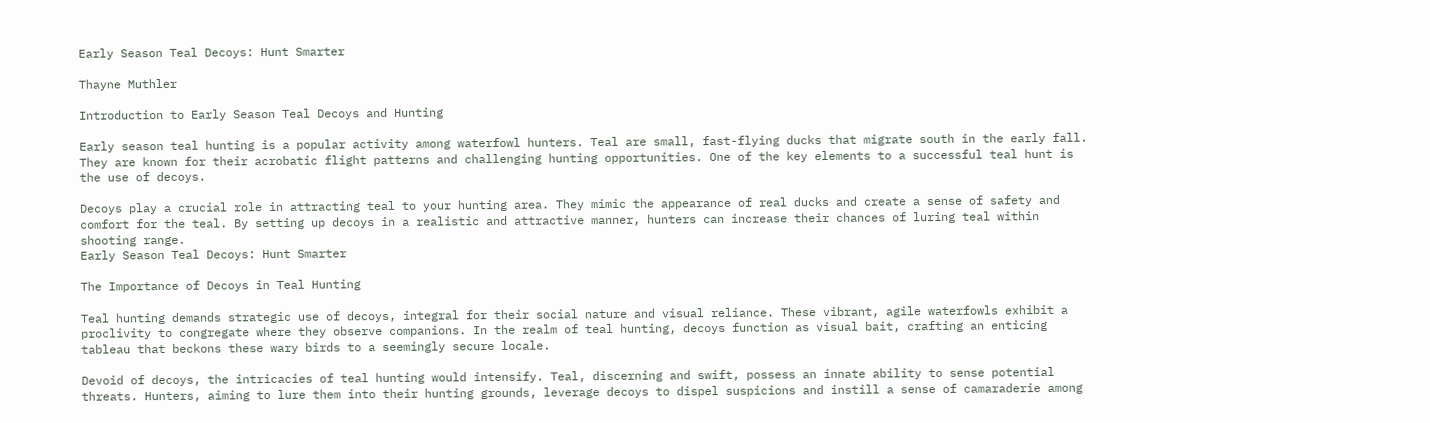Early Season Teal Decoys: Hunt Smarter

Thayne Muthler

Introduction to Early Season Teal Decoys and Hunting

Early season teal hunting is a popular activity among waterfowl hunters. Teal are small, fast-flying ducks that migrate south in the early fall. They are known for their acrobatic flight patterns and challenging hunting opportunities. One of the key elements to a successful teal hunt is the use of decoys.

Decoys play a crucial role in attracting teal to your hunting area. They mimic the appearance of real ducks and create a sense of safety and comfort for the teal. By setting up decoys in a realistic and attractive manner, hunters can increase their chances of luring teal within shooting range.
Early Season Teal Decoys: Hunt Smarter

The Importance of Decoys in Teal Hunting

Teal hunting demands strategic use of decoys, integral for their social nature and visual reliance. These vibrant, agile waterfowls exhibit a proclivity to congregate where they observe companions. In the realm of teal hunting, decoys function as visual bait, crafting an enticing tableau that beckons these wary birds to a seemingly secure locale.

Devoid of decoys, the intricacies of teal hunting would intensify. Teal, discerning and swift, possess an innate ability to sense potential threats. Hunters, aiming to lure them into their hunting grounds, leverage decoys to dispel suspicions and instill a sense of camaraderie among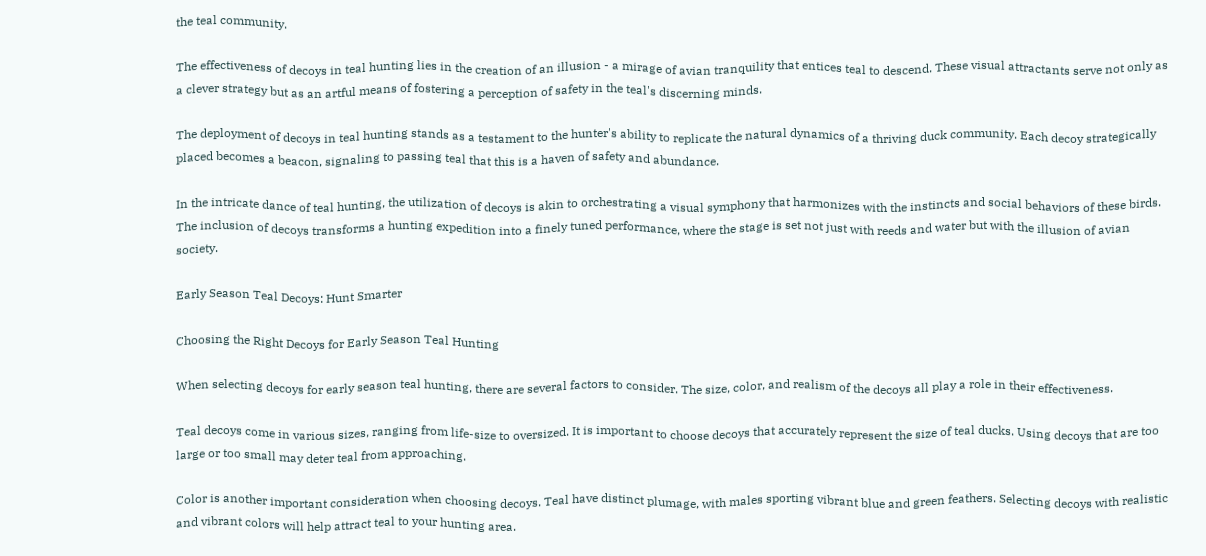the teal community.

The effectiveness of decoys in teal hunting lies in the creation of an illusion - a mirage of avian tranquility that entices teal to descend. These visual attractants serve not only as a clever strategy but as an artful means of fostering a perception of safety in the teal's discerning minds.

The deployment of decoys in teal hunting stands as a testament to the hunter's ability to replicate the natural dynamics of a thriving duck community. Each decoy strategically placed becomes a beacon, signaling to passing teal that this is a haven of safety and abundance.

In the intricate dance of teal hunting, the utilization of decoys is akin to orchestrating a visual symphony that harmonizes with the instincts and social behaviors of these birds. The inclusion of decoys transforms a hunting expedition into a finely tuned performance, where the stage is set not just with reeds and water but with the illusion of avian society.

Early Season Teal Decoys: Hunt Smarter

Choosing the Right Decoys for Early Season Teal Hunting

When selecting decoys for early season teal hunting, there are several factors to consider. The size, color, and realism of the decoys all play a role in their effectiveness.

Teal decoys come in various sizes, ranging from life-size to oversized. It is important to choose decoys that accurately represent the size of teal ducks. Using decoys that are too large or too small may deter teal from approaching.

Color is another important consideration when choosing decoys. Teal have distinct plumage, with males sporting vibrant blue and green feathers. Selecting decoys with realistic and vibrant colors will help attract teal to your hunting area.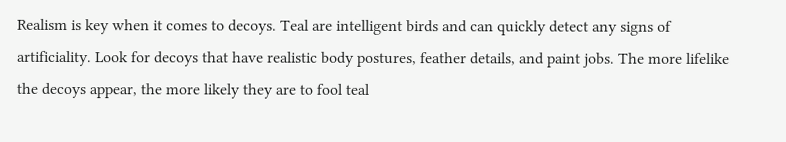Realism is key when it comes to decoys. Teal are intelligent birds and can quickly detect any signs of artificiality. Look for decoys that have realistic body postures, feather details, and paint jobs. The more lifelike the decoys appear, the more likely they are to fool teal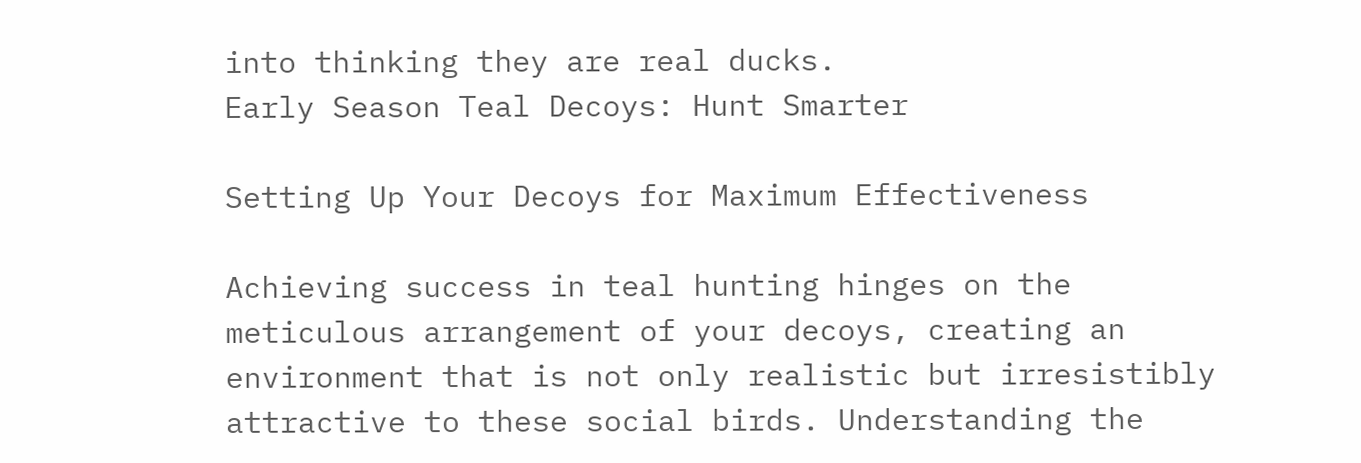into thinking they are real ducks.
Early Season Teal Decoys: Hunt Smarter

Setting Up Your Decoys for Maximum Effectiveness

Achieving success in teal hunting hinges on the meticulous arrangement of your decoys, creating an environment that is not only realistic but irresistibly attractive to these social birds. Understanding the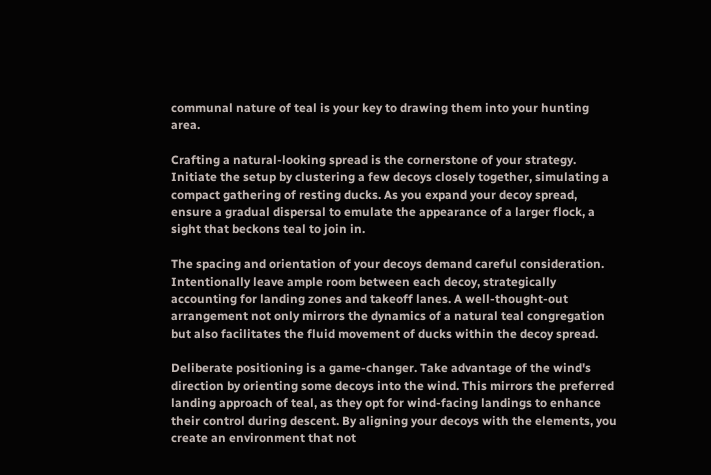communal nature of teal is your key to drawing them into your hunting area.

Crafting a natural-looking spread is the cornerstone of your strategy. Initiate the setup by clustering a few decoys closely together, simulating a compact gathering of resting ducks. As you expand your decoy spread, ensure a gradual dispersal to emulate the appearance of a larger flock, a sight that beckons teal to join in.

The spacing and orientation of your decoys demand careful consideration. Intentionally leave ample room between each decoy, strategically accounting for landing zones and takeoff lanes. A well-thought-out arrangement not only mirrors the dynamics of a natural teal congregation but also facilitates the fluid movement of ducks within the decoy spread.

Deliberate positioning is a game-changer. Take advantage of the wind's direction by orienting some decoys into the wind. This mirrors the preferred landing approach of teal, as they opt for wind-facing landings to enhance their control during descent. By aligning your decoys with the elements, you create an environment that not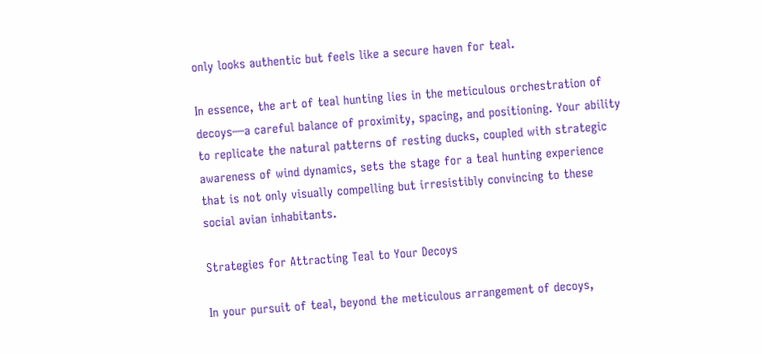only looks authentic but feels like a secure haven for teal.

In essence, the art of teal hunting lies in the meticulous orchestration of decoys—a careful balance of proximity, spacing, and positioning. Your ability to replicate the natural patterns of resting ducks, coupled with strategic awareness of wind dynamics, sets the stage for a teal hunting experience that is not only visually compelling but irresistibly convincing to these social avian inhabitants.

Strategies for Attracting Teal to Your Decoys

In your pursuit of teal, beyond the meticulous arrangement of decoys,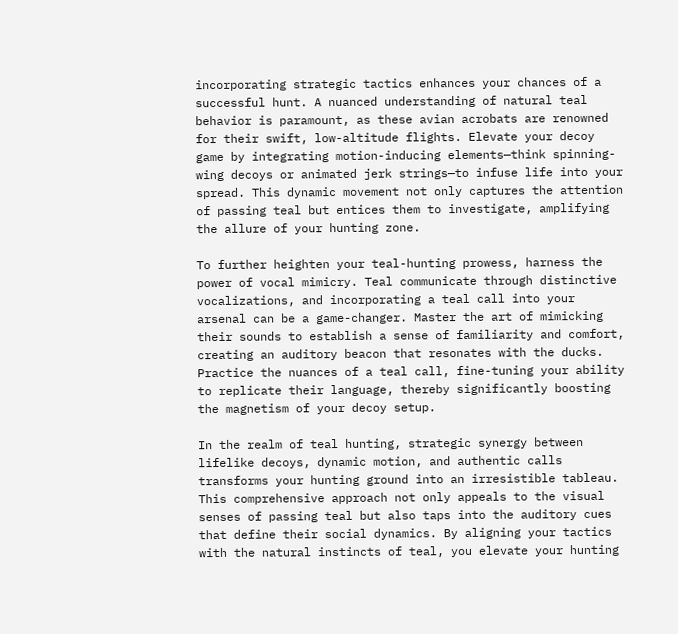incorporating strategic tactics enhances your chances of a successful hunt. A nuanced understanding of natural teal behavior is paramount, as these avian acrobats are renowned for their swift, low-altitude flights. Elevate your decoy game by integrating motion-inducing elements—think spinning-wing decoys or animated jerk strings—to infuse life into your spread. This dynamic movement not only captures the attention of passing teal but entices them to investigate, amplifying the allure of your hunting zone.

To further heighten your teal-hunting prowess, harness the power of vocal mimicry. Teal communicate through distinctive vocalizations, and incorporating a teal call into your arsenal can be a game-changer. Master the art of mimicking their sounds to establish a sense of familiarity and comfort, creating an auditory beacon that resonates with the ducks. Practice the nuances of a teal call, fine-tuning your ability to replicate their language, thereby significantly boosting the magnetism of your decoy setup.

In the realm of teal hunting, strategic synergy between lifelike decoys, dynamic motion, and authentic calls transforms your hunting ground into an irresistible tableau. This comprehensive approach not only appeals to the visual senses of passing teal but also taps into the auditory cues that define their social dynamics. By aligning your tactics with the natural instincts of teal, you elevate your hunting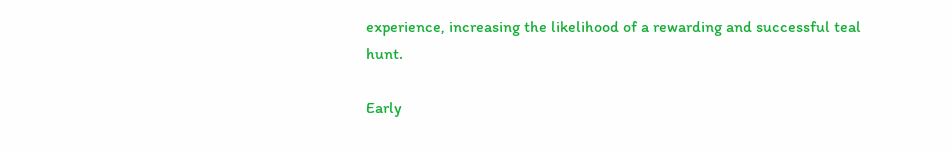experience, increasing the likelihood of a rewarding and successful teal hunt.

Early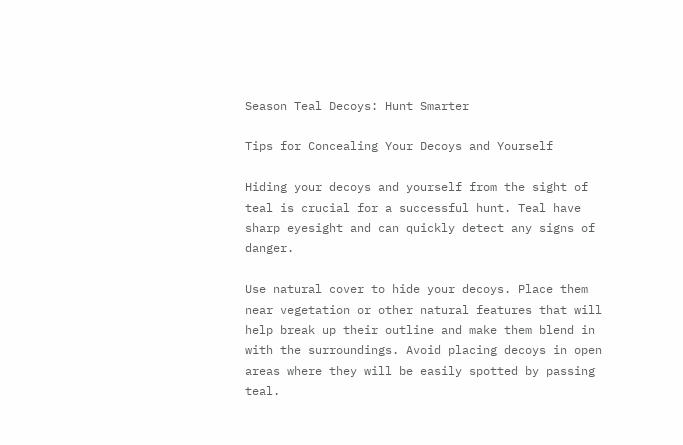Season Teal Decoys: Hunt Smarter

Tips for Concealing Your Decoys and Yourself

Hiding your decoys and yourself from the sight of teal is crucial for a successful hunt. Teal have sharp eyesight and can quickly detect any signs of danger.

Use natural cover to hide your decoys. Place them near vegetation or other natural features that will help break up their outline and make them blend in with the surroundings. Avoid placing decoys in open areas where they will be easily spotted by passing teal.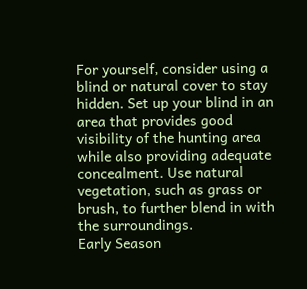For yourself, consider using a blind or natural cover to stay hidden. Set up your blind in an area that provides good visibility of the hunting area while also providing adequate concealment. Use natural vegetation, such as grass or brush, to further blend in with the surroundings.
Early Season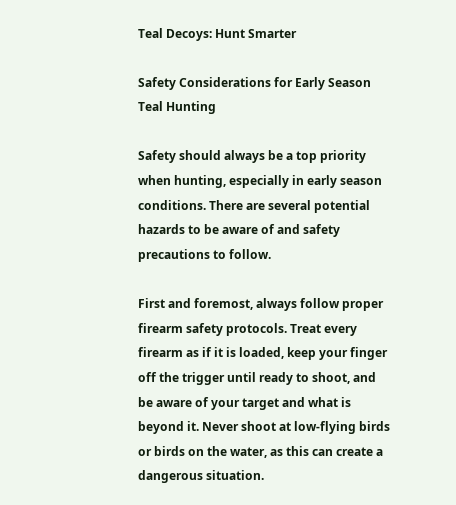Teal Decoys: Hunt Smarter

Safety Considerations for Early Season Teal Hunting

Safety should always be a top priority when hunting, especially in early season conditions. There are several potential hazards to be aware of and safety precautions to follow.

First and foremost, always follow proper firearm safety protocols. Treat every firearm as if it is loaded, keep your finger off the trigger until ready to shoot, and be aware of your target and what is beyond it. Never shoot at low-flying birds or birds on the water, as this can create a dangerous situation.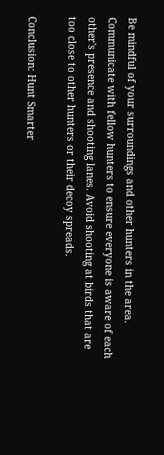Be mindful of your surroundings and other hunters in the area. Communicate with fellow hunters to ensure everyone is aware of each other's presence and shooting lanes. Avoid shooting at birds that are too close to other hunters or their decoy spreads.

Conclusion: Hunt Smarter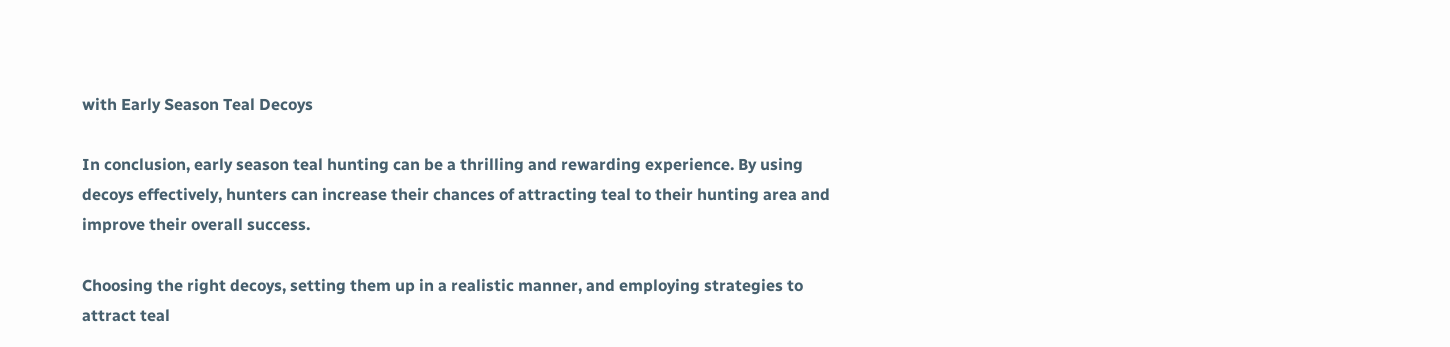with Early Season Teal Decoys

In conclusion, early season teal hunting can be a thrilling and rewarding experience. By using decoys effectively, hunters can increase their chances of attracting teal to their hunting area and improve their overall success.

Choosing the right decoys, setting them up in a realistic manner, and employing strategies to attract teal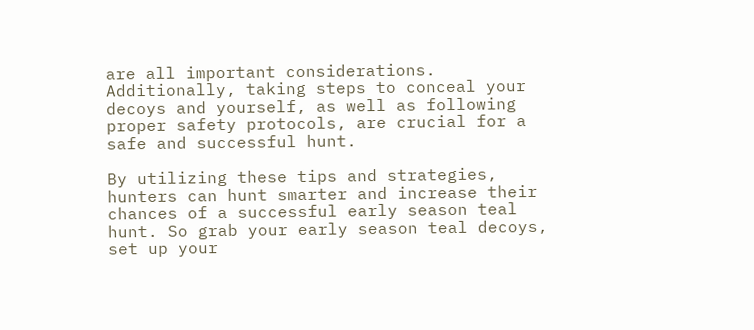are all important considerations. Additionally, taking steps to conceal your decoys and yourself, as well as following proper safety protocols, are crucial for a safe and successful hunt.

By utilizing these tips and strategies, hunters can hunt smarter and increase their chances of a successful early season teal hunt. So grab your early season teal decoys, set up your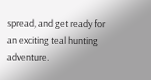spread, and get ready for an exciting teal hunting adventure.